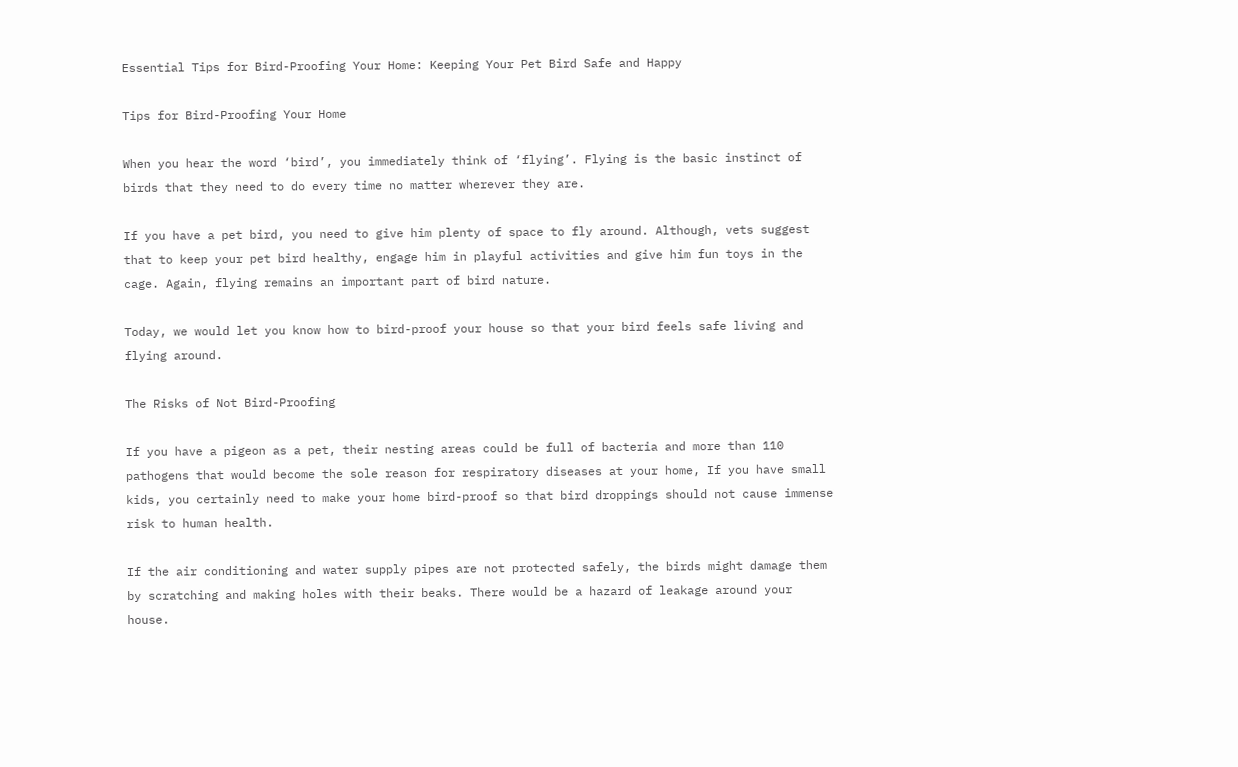Essential Tips for Bird-Proofing Your Home: Keeping Your Pet Bird Safe and Happy

Tips for Bird-Proofing Your Home

When you hear the word ‘bird’, you immediately think of ‘flying’. Flying is the basic instinct of birds that they need to do every time no matter wherever they are.

If you have a pet bird, you need to give him plenty of space to fly around. Although, vets suggest that to keep your pet bird healthy, engage him in playful activities and give him fun toys in the cage. Again, flying remains an important part of bird nature.

Today, we would let you know how to bird-proof your house so that your bird feels safe living and flying around.

The Risks of Not Bird-Proofing

If you have a pigeon as a pet, their nesting areas could be full of bacteria and more than 110 pathogens that would become the sole reason for respiratory diseases at your home, If you have small kids, you certainly need to make your home bird-proof so that bird droppings should not cause immense risk to human health.

If the air conditioning and water supply pipes are not protected safely, the birds might damage them by scratching and making holes with their beaks. There would be a hazard of leakage around your house.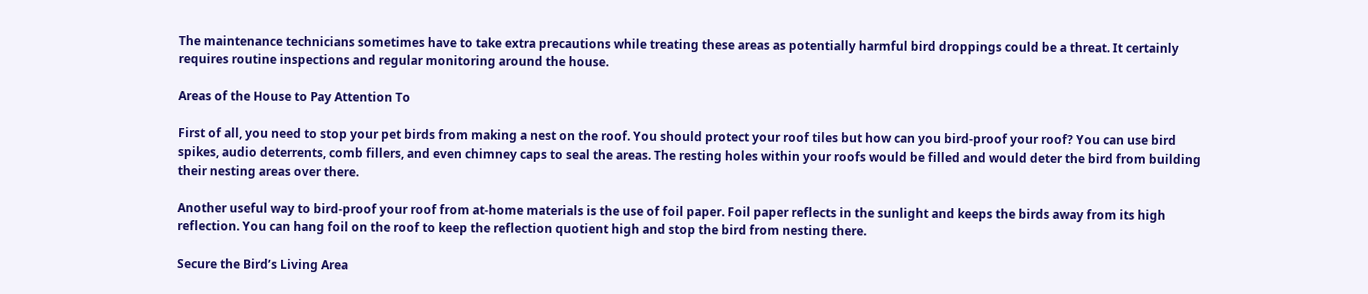The maintenance technicians sometimes have to take extra precautions while treating these areas as potentially harmful bird droppings could be a threat. It certainly requires routine inspections and regular monitoring around the house.

Areas of the House to Pay Attention To

First of all, you need to stop your pet birds from making a nest on the roof. You should protect your roof tiles but how can you bird-proof your roof? You can use bird spikes, audio deterrents, comb fillers, and even chimney caps to seal the areas. The resting holes within your roofs would be filled and would deter the bird from building their nesting areas over there.

Another useful way to bird-proof your roof from at-home materials is the use of foil paper. Foil paper reflects in the sunlight and keeps the birds away from its high reflection. You can hang foil on the roof to keep the reflection quotient high and stop the bird from nesting there.

Secure the Bird’s Living Area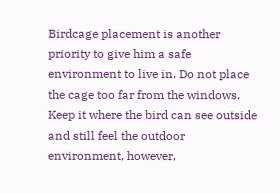Birdcage placement is another priority to give him a safe environment to live in. Do not place the cage too far from the windows. Keep it where the bird can see outside and still feel the outdoor environment, however,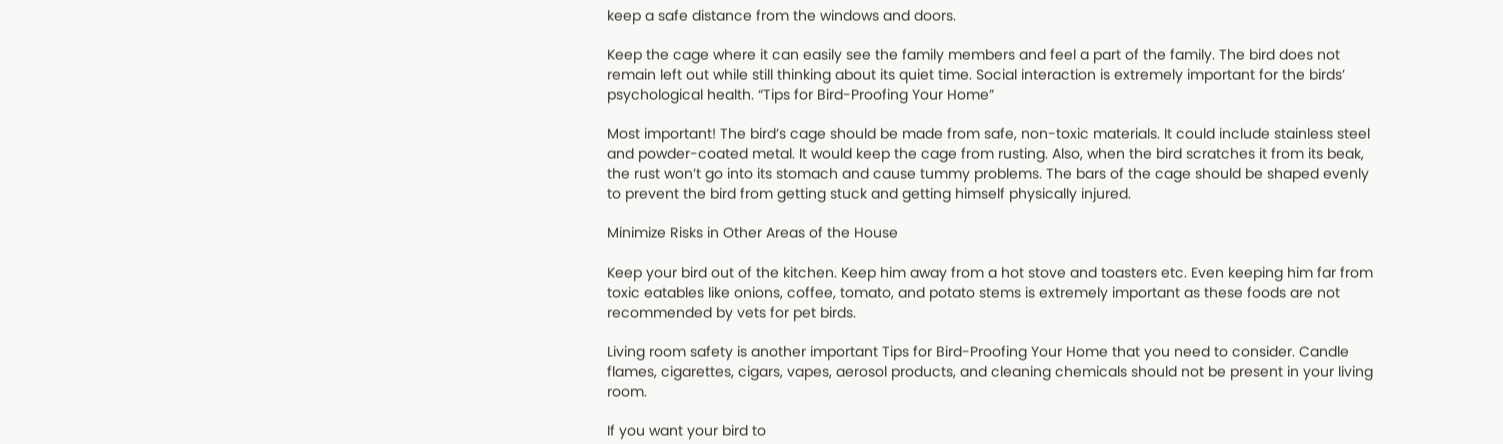keep a safe distance from the windows and doors.

Keep the cage where it can easily see the family members and feel a part of the family. The bird does not remain left out while still thinking about its quiet time. Social interaction is extremely important for the birds’ psychological health. “Tips for Bird-Proofing Your Home”

Most important! The bird’s cage should be made from safe, non-toxic materials. It could include stainless steel and powder-coated metal. It would keep the cage from rusting. Also, when the bird scratches it from its beak, the rust won’t go into its stomach and cause tummy problems. The bars of the cage should be shaped evenly to prevent the bird from getting stuck and getting himself physically injured.

Minimize Risks in Other Areas of the House

Keep your bird out of the kitchen. Keep him away from a hot stove and toasters etc. Even keeping him far from toxic eatables like onions, coffee, tomato, and potato stems is extremely important as these foods are not recommended by vets for pet birds.

Living room safety is another important Tips for Bird-Proofing Your Home that you need to consider. Candle flames, cigarettes, cigars, vapes, aerosol products, and cleaning chemicals should not be present in your living room.

If you want your bird to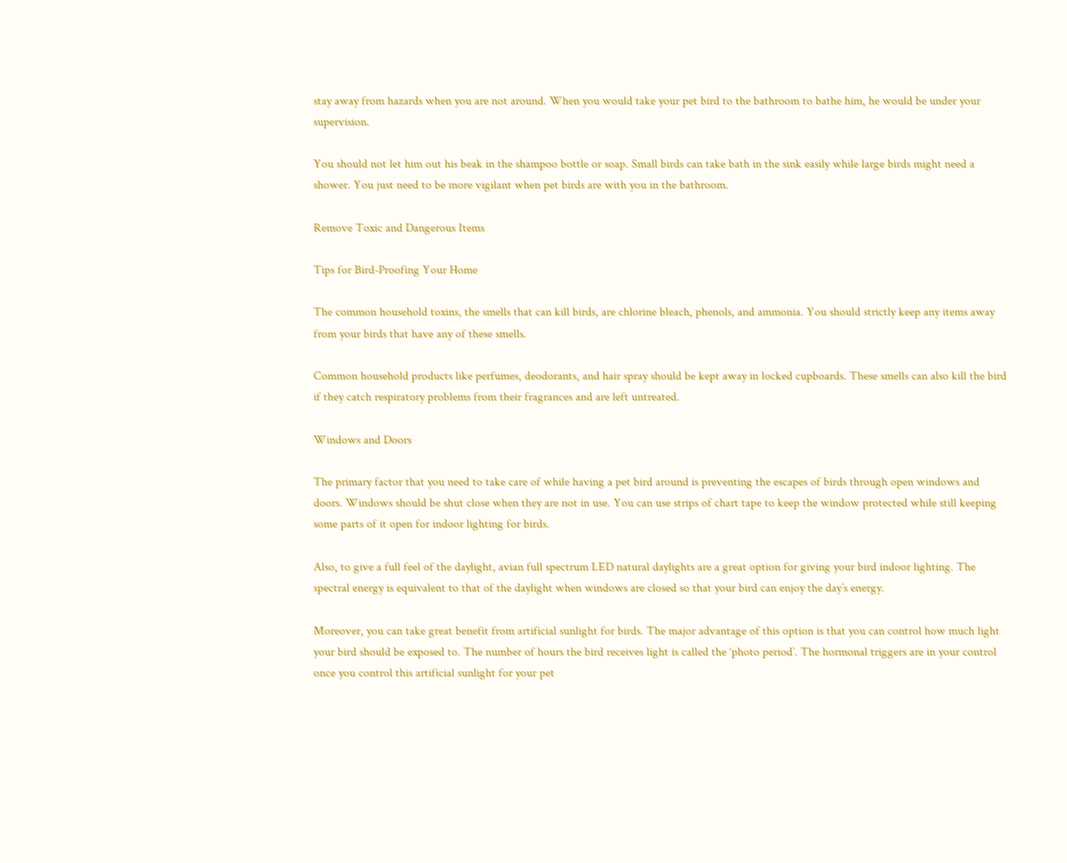stay away from hazards when you are not around. When you would take your pet bird to the bathroom to bathe him, he would be under your supervision.

You should not let him out his beak in the shampoo bottle or soap. Small birds can take bath in the sink easily while large birds might need a shower. You just need to be more vigilant when pet birds are with you in the bathroom.

Remove Toxic and Dangerous Items

Tips for Bird-Proofing Your Home

The common household toxins, the smells that can kill birds, are chlorine bleach, phenols, and ammonia. You should strictly keep any items away from your birds that have any of these smells.

Common household products like perfumes, deodorants, and hair spray should be kept away in locked cupboards. These smells can also kill the bird if they catch respiratory problems from their fragrances and are left untreated.

Windows and Doors

The primary factor that you need to take care of while having a pet bird around is preventing the escapes of birds through open windows and doors. Windows should be shut close when they are not in use. You can use strips of chart tape to keep the window protected while still keeping some parts of it open for indoor lighting for birds.

Also, to give a full feel of the daylight, avian full spectrum LED natural daylights are a great option for giving your bird indoor lighting. The spectral energy is equivalent to that of the daylight when windows are closed so that your bird can enjoy the day’s energy.

Moreover, you can take great benefit from artificial sunlight for birds. The major advantage of this option is that you can control how much light your bird should be exposed to. The number of hours the bird receives light is called the ‘photo period’. The hormonal triggers are in your control once you control this artificial sunlight for your pet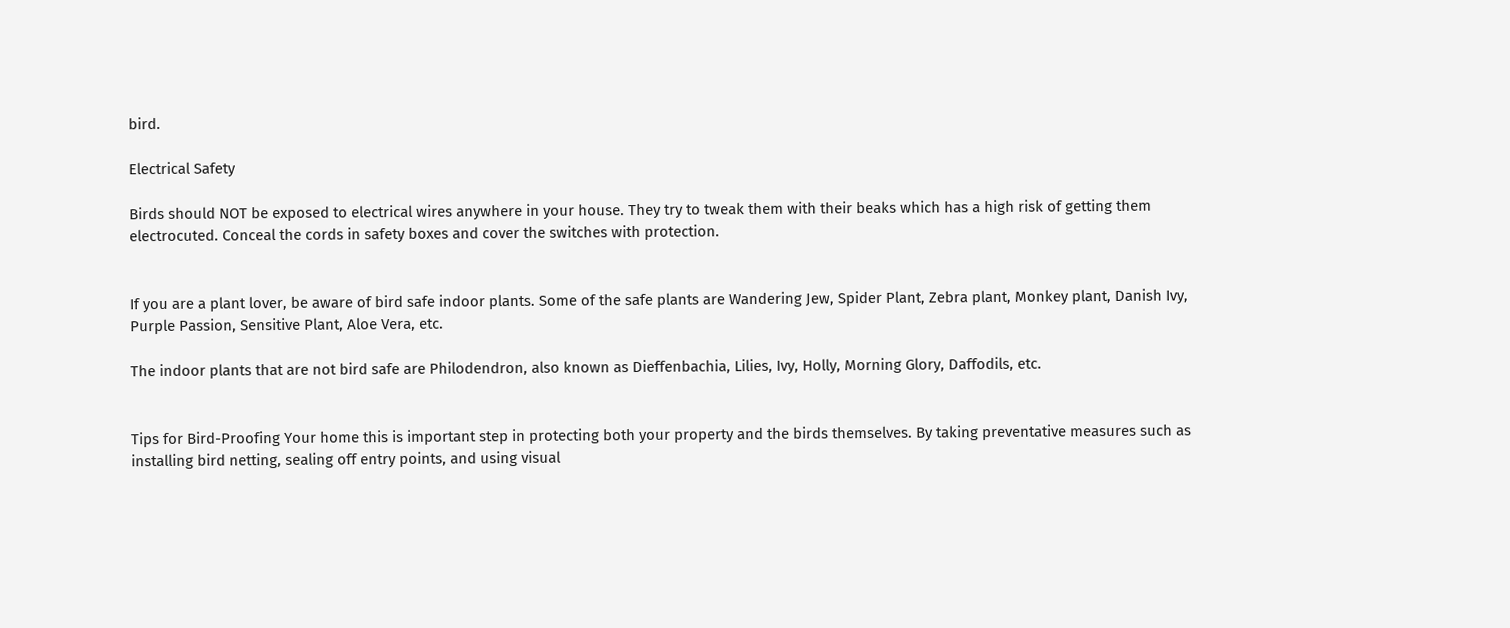bird.

Electrical Safety

Birds should NOT be exposed to electrical wires anywhere in your house. They try to tweak them with their beaks which has a high risk of getting them electrocuted. Conceal the cords in safety boxes and cover the switches with protection.


If you are a plant lover, be aware of bird safe indoor plants. Some of the safe plants are Wandering Jew, Spider Plant, Zebra plant, Monkey plant, Danish Ivy, Purple Passion, Sensitive Plant, Aloe Vera, etc.

The indoor plants that are not bird safe are Philodendron, also known as Dieffenbachia, Lilies, Ivy, Holly, Morning Glory, Daffodils, etc.


Tips for Bird-Proofing Your home this is important step in protecting both your property and the birds themselves. By taking preventative measures such as installing bird netting, sealing off entry points, and using visual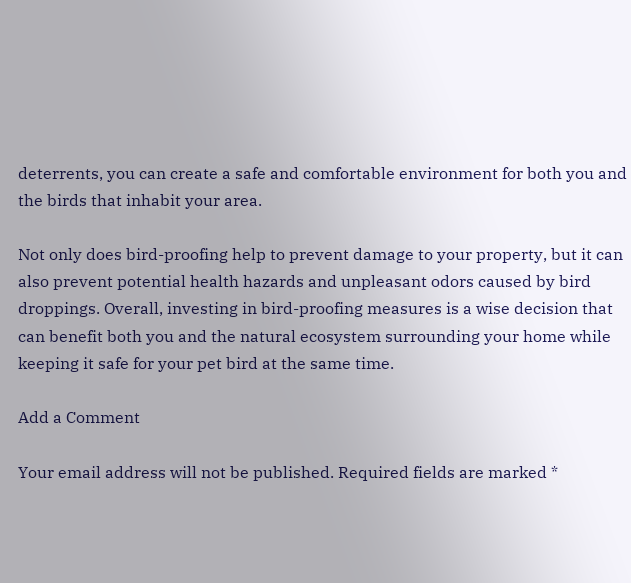deterrents, you can create a safe and comfortable environment for both you and the birds that inhabit your area.

Not only does bird-proofing help to prevent damage to your property, but it can also prevent potential health hazards and unpleasant odors caused by bird droppings. Overall, investing in bird-proofing measures is a wise decision that can benefit both you and the natural ecosystem surrounding your home while keeping it safe for your pet bird at the same time.

Add a Comment

Your email address will not be published. Required fields are marked *